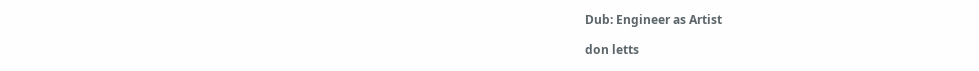Dub: Engineer as Artist

don letts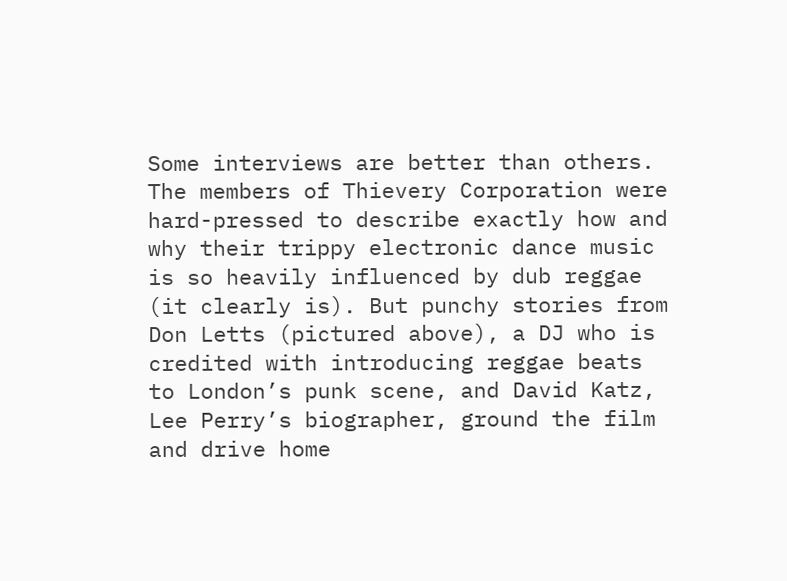Some interviews are better than others. The members of Thievery Corporation were hard-pressed to describe exactly how and why their trippy electronic dance music is so heavily influenced by dub reggae (it clearly is). But punchy stories from Don Letts (pictured above), a DJ who is credited with introducing reggae beats to London’s punk scene, and David Katz, Lee Perry’s biographer, ground the film and drive home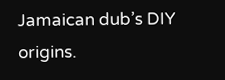Jamaican dub’s DIY origins.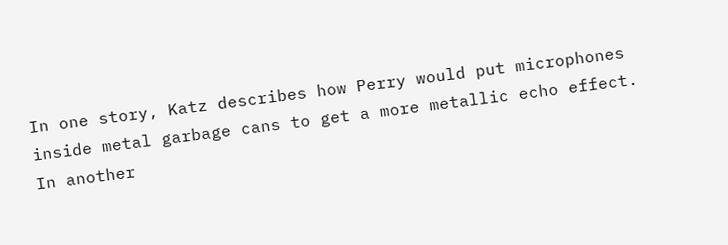In one story, Katz describes how Perry would put microphones inside metal garbage cans to get a more metallic echo effect. In another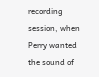recording session, when Perry wanted the sound of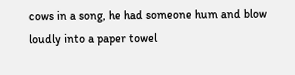cows in a song, he had someone hum and blow loudly into a paper towel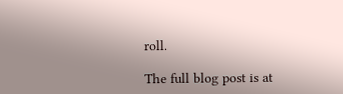roll.

The full blog post is at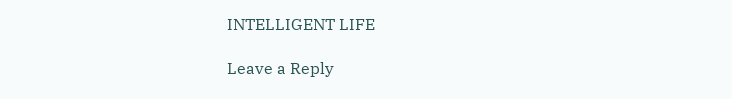INTELLIGENT LIFE

Leave a Reply